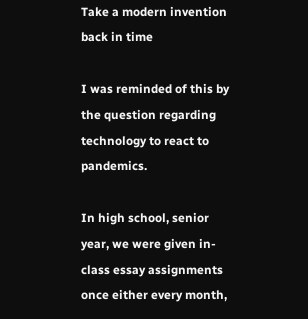Take a modern invention back in time

I was reminded of this by the question regarding technology to react to pandemics.

In high school, senior year, we were given in-class essay assignments once either every month,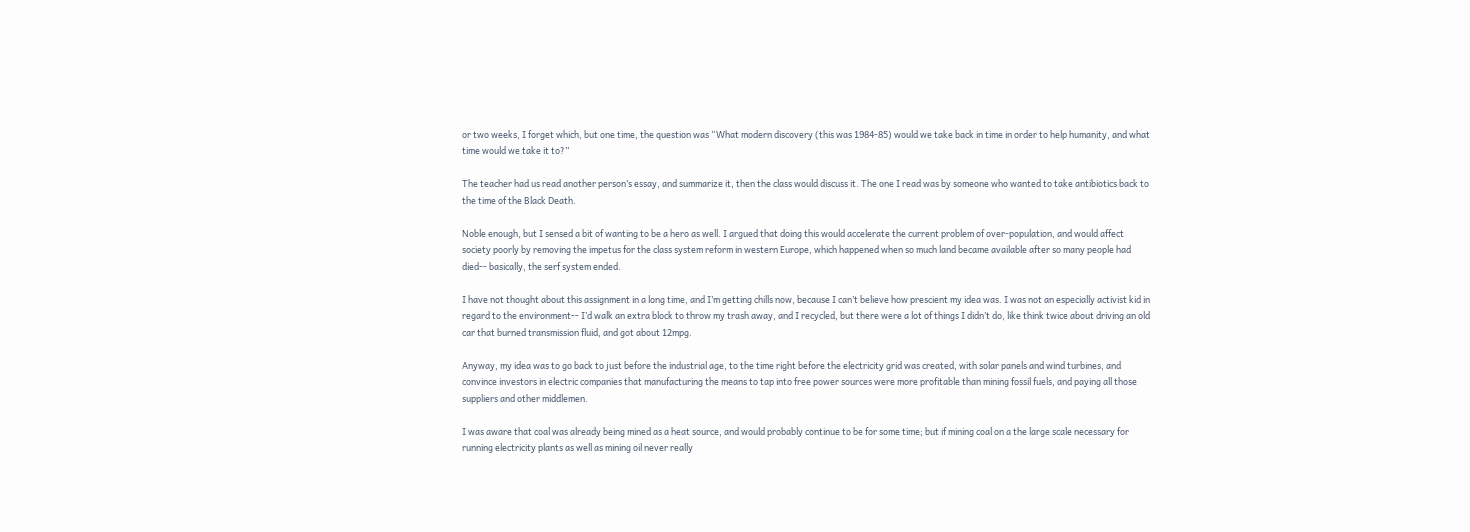or two weeks, I forget which, but one time, the question was “What modern discovery (this was 1984-85) would we take back in time in order to help humanity, and what time would we take it to?”

The teacher had us read another person’s essay, and summarize it, then the class would discuss it. The one I read was by someone who wanted to take antibiotics back to the time of the Black Death.

Noble enough, but I sensed a bit of wanting to be a hero as well. I argued that doing this would accelerate the current problem of over-population, and would affect society poorly by removing the impetus for the class system reform in western Europe, which happened when so much land became available after so many people had died-- basically, the serf system ended.

I have not thought about this assignment in a long time, and I’m getting chills now, because I can’t believe how prescient my idea was. I was not an especially activist kid in regard to the environment-- I’d walk an extra block to throw my trash away, and I recycled, but there were a lot of things I didn’t do, like think twice about driving an old car that burned transmission fluid, and got about 12mpg.

Anyway, my idea was to go back to just before the industrial age, to the time right before the electricity grid was created, with solar panels and wind turbines, and convince investors in electric companies that manufacturing the means to tap into free power sources were more profitable than mining fossil fuels, and paying all those suppliers and other middlemen.

I was aware that coal was already being mined as a heat source, and would probably continue to be for some time; but if mining coal on a the large scale necessary for running electricity plants as well as mining oil never really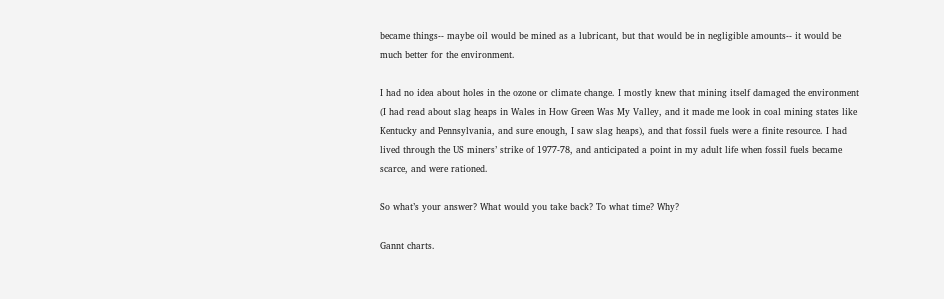became things-- maybe oil would be mined as a lubricant, but that would be in negligible amounts-- it would be much better for the environment.

I had no idea about holes in the ozone or climate change. I mostly knew that mining itself damaged the environment (I had read about slag heaps in Wales in How Green Was My Valley, and it made me look in coal mining states like Kentucky and Pennsylvania, and sure enough, I saw slag heaps), and that fossil fuels were a finite resource. I had lived through the US miners’ strike of 1977-78, and anticipated a point in my adult life when fossil fuels became scarce, and were rationed.

So what’s your answer? What would you take back? To what time? Why?

Gannt charts.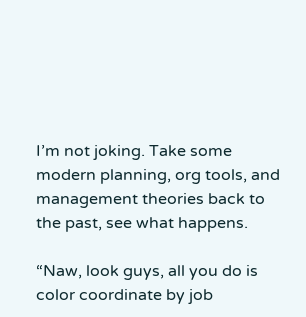I’m not joking. Take some modern planning, org tools, and management theories back to the past, see what happens.

“Naw, look guys, all you do is color coordinate by job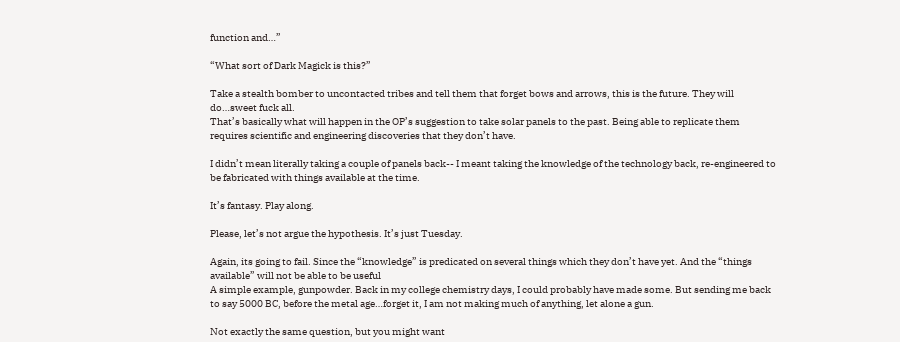function and…”

“What sort of Dark Magick is this?”

Take a stealth bomber to uncontacted tribes and tell them that forget bows and arrows, this is the future. They will do…sweet fuck all.
That’s basically what will happen in the OP’s suggestion to take solar panels to the past. Being able to replicate them requires scientific and engineering discoveries that they don’t have.

I didn’t mean literally taking a couple of panels back-- I meant taking the knowledge of the technology back, re-engineered to be fabricated with things available at the time.

It’s fantasy. Play along.

Please, let’s not argue the hypothesis. It’s just Tuesday.

Again, its going to fail. Since the “knowledge” is predicated on several things which they don’t have yet. And the “things available” will not be able to be useful
A simple example, gunpowder. Back in my college chemistry days, I could probably have made some. But sending me back to say 5000 BC, before the metal age…forget it, I am not making much of anything, let alone a gun.

Not exactly the same question, but you might want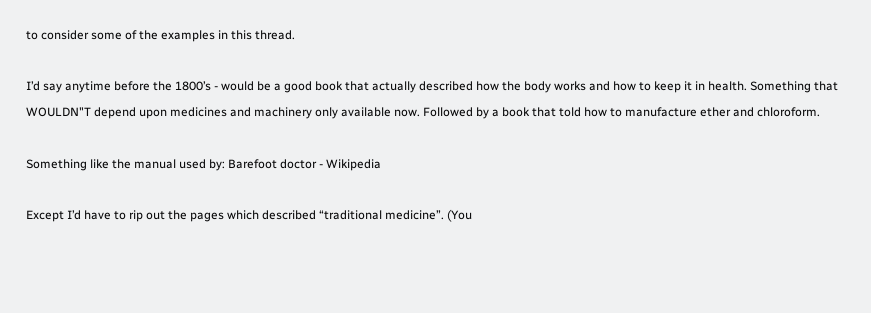to consider some of the examples in this thread.

I’d say anytime before the 1800’s - would be a good book that actually described how the body works and how to keep it in health. Something that WOULDN"T depend upon medicines and machinery only available now. Followed by a book that told how to manufacture ether and chloroform.

Something like the manual used by: Barefoot doctor - Wikipedia

Except I’d have to rip out the pages which described “traditional medicine”. (You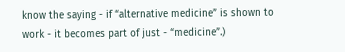know the saying - if “alternative medicine” is shown to work - it becomes part of just - “medicine”.)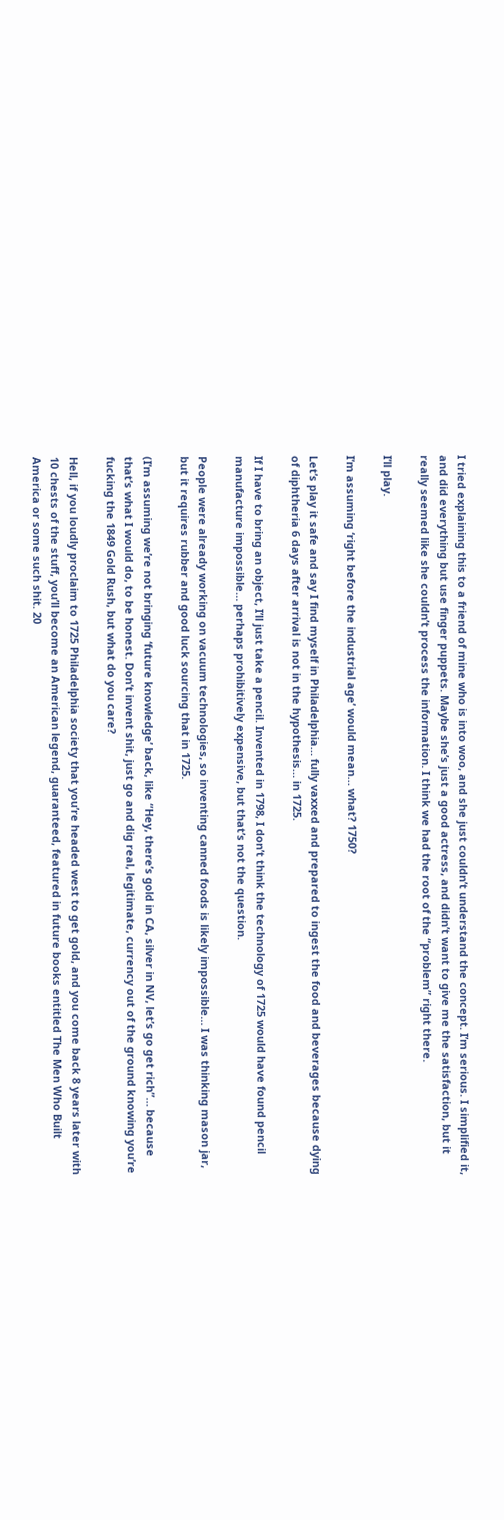I tried explaining this to a friend of mine who is into woo, and she just couldn’t understand the concept. I’m serious. I simplified it, and did everything but use finger puppets. Maybe she’s just a good actress, and didn’t want to give me the satisfaction, but it really seemed like she couldn’t process the information. I think we had the root of the “problem” right there.

I’ll play.

I’m assuming ‘right before the industrial age’ would mean… what? 1750?

Let’s play it safe and say I find myself in Philadelphia… fully vaxxed and prepared to ingest the food and beverages because dying of diphtheria 6 days after arrival is not in the hypothesis… in 1725.

If I have to bring an object, I’ll just take a pencil. Invented in 1798, I don’t think the technology of 1725 would have found pencil manufacture impossible… perhaps prohibitively expensive, but that’s not the question.

People were already working on vacuum technologies, so inventing canned foods is likely impossible… I was thinking mason jar, but it requires rubber and good luck sourcing that in 1725.

(I’m assuming we’re not bringing ‘future knowledge’ back, like “Hey, there’s gold in CA, silver in NV, let’s go get rich”… because that’s what I would do, to be honest. Don’t invent shit, just go and dig real, legitimate, currency out of the ground knowing you’re fucking the 1849 Gold Rush, but what do you care?

Hell, if you loudly proclaim to 1725 Philadelphia society that you’re headed west to get gold, and you come back 8 years later with 10 chests of the stuff, you’ll become an American legend, guaranteed, featured in future books entitled The Men Who Built America or some such shit. 20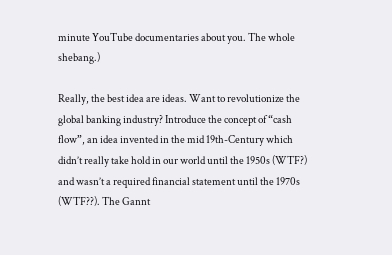minute YouTube documentaries about you. The whole shebang.)

Really, the best idea are ideas. Want to revolutionize the global banking industry? Introduce the concept of “cash flow”, an idea invented in the mid 19th-Century which didn’t really take hold in our world until the 1950s (WTF?) and wasn’t a required financial statement until the 1970s (WTF??). The Gannt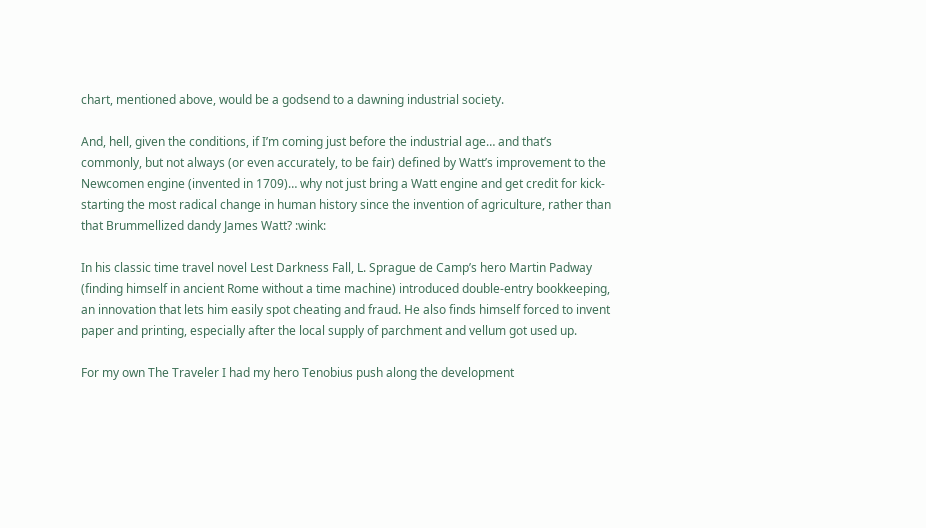chart, mentioned above, would be a godsend to a dawning industrial society.

And, hell, given the conditions, if I’m coming just before the industrial age… and that’s commonly, but not always (or even accurately, to be fair) defined by Watt’s improvement to the Newcomen engine (invented in 1709)… why not just bring a Watt engine and get credit for kick-starting the most radical change in human history since the invention of agriculture, rather than that Brummellized dandy James Watt? :wink:

In his classic time travel novel Lest Darkness Fall, L. Sprague de Camp’s hero Martin Padway (finding himself in ancient Rome without a time machine) introduced double-entry bookkeeping, an innovation that lets him easily spot cheating and fraud. He also finds himself forced to invent paper and printing, especially after the local supply of parchment and vellum got used up.

For my own The Traveler I had my hero Tenobius push along the development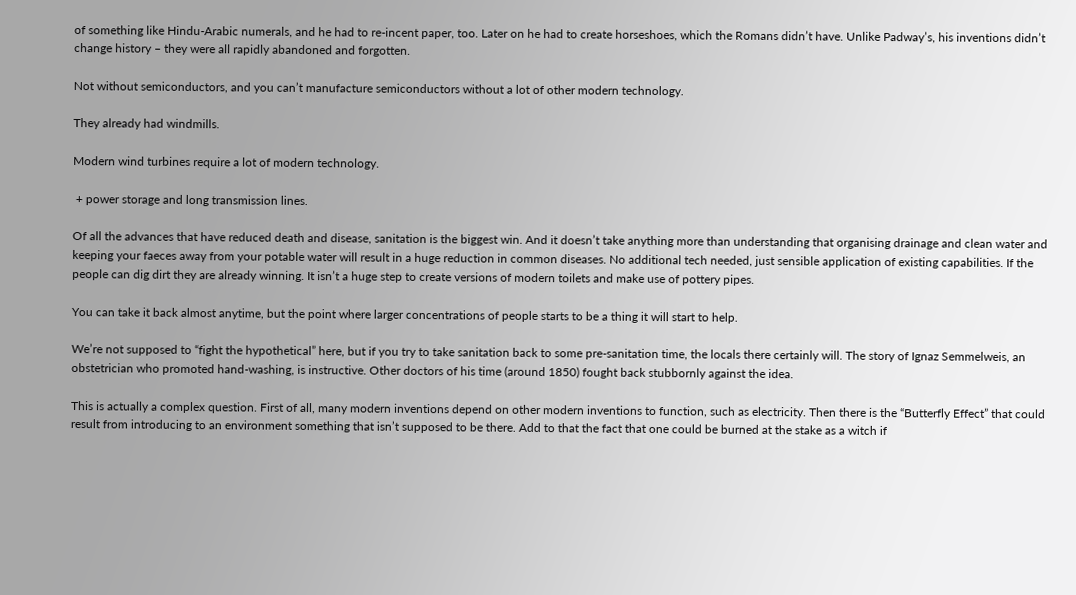of something like Hindu-Arabic numerals, and he had to re-incent paper, too. Later on he had to create horseshoes, which the Romans didn’t have. Unlike Padway’s, his inventions didn’t change history – they were all rapidly abandoned and forgotten.

Not without semiconductors, and you can’t manufacture semiconductors without a lot of other modern technology.

They already had windmills.

Modern wind turbines require a lot of modern technology.

 + power storage and long transmission lines.

Of all the advances that have reduced death and disease, sanitation is the biggest win. And it doesn’t take anything more than understanding that organising drainage and clean water and keeping your faeces away from your potable water will result in a huge reduction in common diseases. No additional tech needed, just sensible application of existing capabilities. If the people can dig dirt they are already winning. It isn’t a huge step to create versions of modern toilets and make use of pottery pipes.

You can take it back almost anytime, but the point where larger concentrations of people starts to be a thing it will start to help.

We’re not supposed to “fight the hypothetical” here, but if you try to take sanitation back to some pre-sanitation time, the locals there certainly will. The story of Ignaz Semmelweis, an obstetrician who promoted hand-washing, is instructive. Other doctors of his time (around 1850) fought back stubbornly against the idea.

This is actually a complex question. First of all, many modern inventions depend on other modern inventions to function, such as electricity. Then there is the “Butterfly Effect” that could result from introducing to an environment something that isn’t supposed to be there. Add to that the fact that one could be burned at the stake as a witch if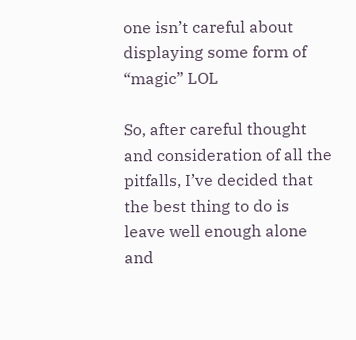one isn’t careful about displaying some form of “magic” LOL

So, after careful thought and consideration of all the pitfalls, I’ve decided that the best thing to do is leave well enough alone and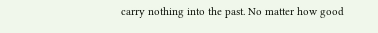carry nothing into the past. No matter how good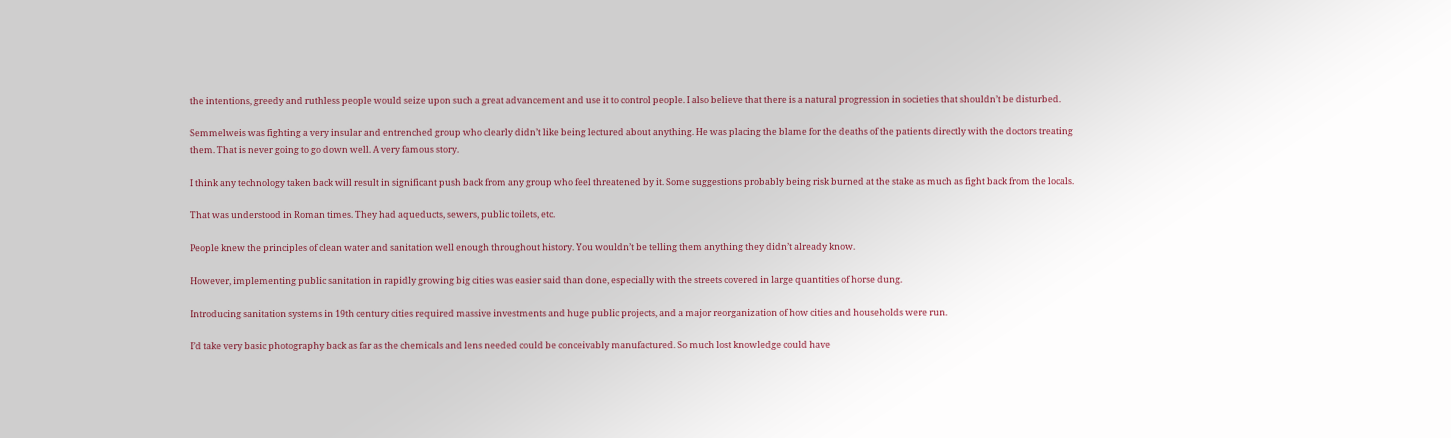the intentions, greedy and ruthless people would seize upon such a great advancement and use it to control people. I also believe that there is a natural progression in societies that shouldn’t be disturbed.

Semmelweis was fighting a very insular and entrenched group who clearly didn’t like being lectured about anything. He was placing the blame for the deaths of the patients directly with the doctors treating them. That is never going to go down well. A very famous story.

I think any technology taken back will result in significant push back from any group who feel threatened by it. Some suggestions probably being risk burned at the stake as much as fight back from the locals.

That was understood in Roman times. They had aqueducts, sewers, public toilets, etc.

People knew the principles of clean water and sanitation well enough throughout history. You wouldn’t be telling them anything they didn’t already know.

However, implementing public sanitation in rapidly growing big cities was easier said than done, especially with the streets covered in large quantities of horse dung.

Introducing sanitation systems in 19th century cities required massive investments and huge public projects, and a major reorganization of how cities and households were run.

I’d take very basic photography back as far as the chemicals and lens needed could be conceivably manufactured. So much lost knowledge could have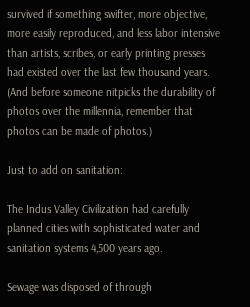survived if something swifter, more objective, more easily reproduced, and less labor intensive than artists, scribes, or early printing presses had existed over the last few thousand years. (And before someone nitpicks the durability of photos over the millennia, remember that photos can be made of photos.)

Just to add on sanitation:

The Indus Valley Civilization had carefully planned cities with sophisticated water and sanitation systems 4,500 years ago.

Sewage was disposed of through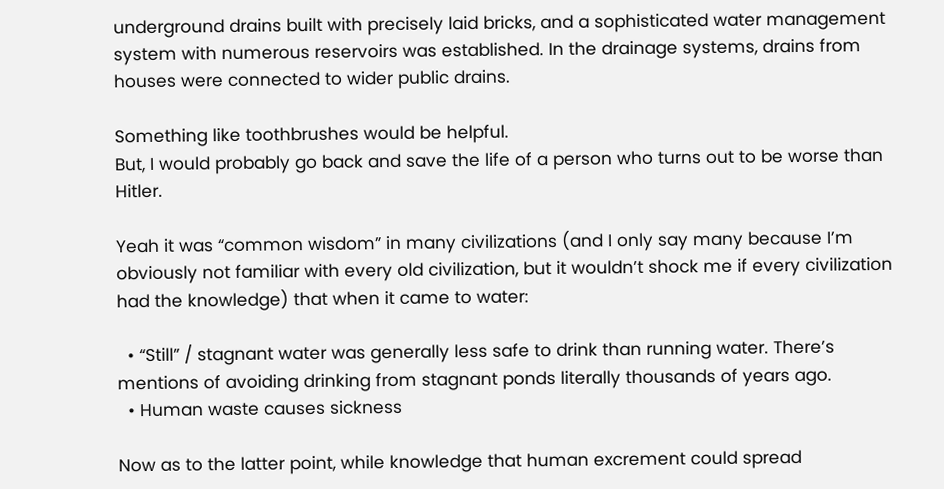underground drains built with precisely laid bricks, and a sophisticated water management system with numerous reservoirs was established. In the drainage systems, drains from houses were connected to wider public drains.

Something like toothbrushes would be helpful.
But, I would probably go back and save the life of a person who turns out to be worse than Hitler.

Yeah it was “common wisdom” in many civilizations (and I only say many because I’m obviously not familiar with every old civilization, but it wouldn’t shock me if every civilization had the knowledge) that when it came to water:

  • “Still” / stagnant water was generally less safe to drink than running water. There’s mentions of avoiding drinking from stagnant ponds literally thousands of years ago.
  • Human waste causes sickness

Now as to the latter point, while knowledge that human excrement could spread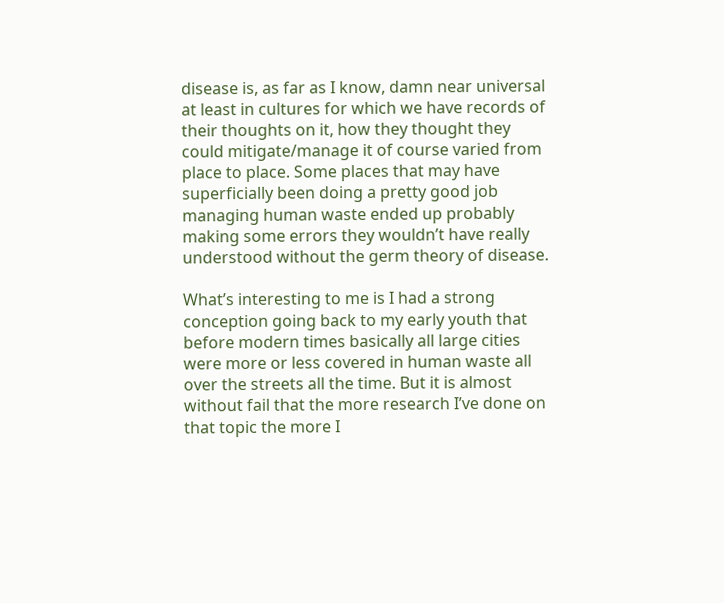disease is, as far as I know, damn near universal at least in cultures for which we have records of their thoughts on it, how they thought they could mitigate/manage it of course varied from place to place. Some places that may have superficially been doing a pretty good job managing human waste ended up probably making some errors they wouldn’t have really understood without the germ theory of disease.

What’s interesting to me is I had a strong conception going back to my early youth that before modern times basically all large cities were more or less covered in human waste all over the streets all the time. But it is almost without fail that the more research I’ve done on that topic the more I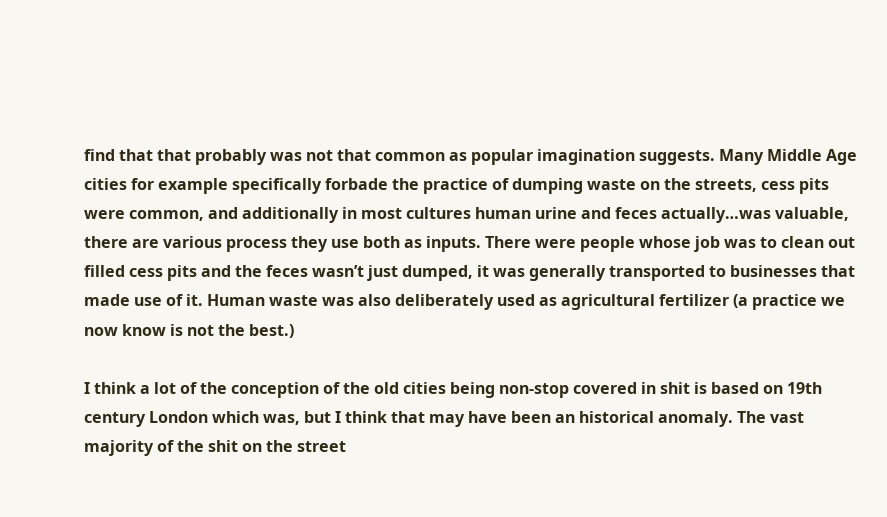find that that probably was not that common as popular imagination suggests. Many Middle Age cities for example specifically forbade the practice of dumping waste on the streets, cess pits were common, and additionally in most cultures human urine and feces actually…was valuable, there are various process they use both as inputs. There were people whose job was to clean out filled cess pits and the feces wasn’t just dumped, it was generally transported to businesses that made use of it. Human waste was also deliberately used as agricultural fertilizer (a practice we now know is not the best.)

I think a lot of the conception of the old cities being non-stop covered in shit is based on 19th century London which was, but I think that may have been an historical anomaly. The vast majority of the shit on the street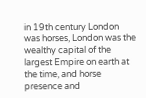in 19th century London was horses, London was the wealthy capital of the largest Empire on earth at the time, and horse presence and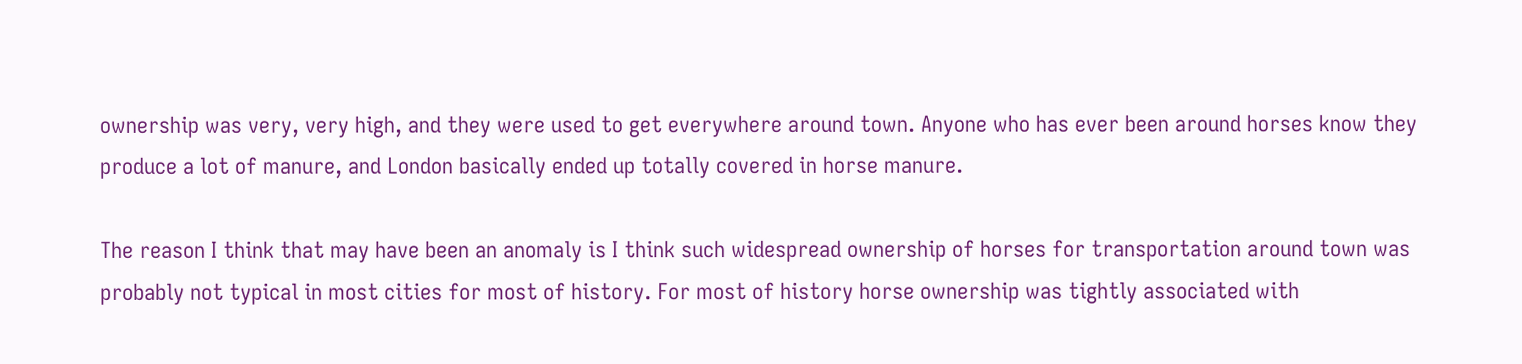ownership was very, very high, and they were used to get everywhere around town. Anyone who has ever been around horses know they produce a lot of manure, and London basically ended up totally covered in horse manure.

The reason I think that may have been an anomaly is I think such widespread ownership of horses for transportation around town was probably not typical in most cities for most of history. For most of history horse ownership was tightly associated with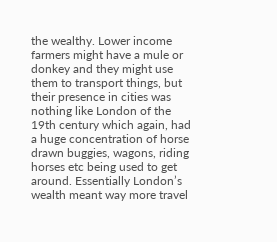the wealthy. Lower income farmers might have a mule or donkey and they might use them to transport things, but their presence in cities was nothing like London of the 19th century which again, had a huge concentration of horse drawn buggies, wagons, riding horses etc being used to get around. Essentially London’s wealth meant way more travel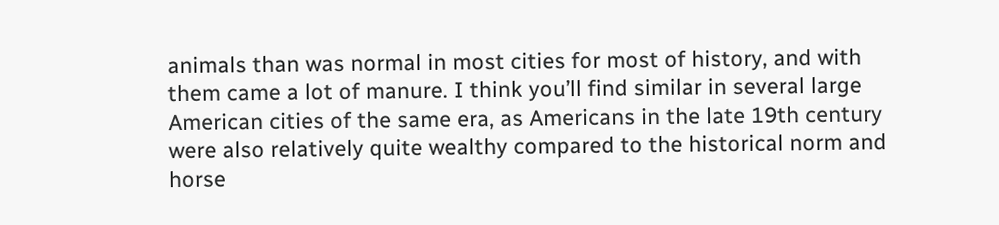animals than was normal in most cities for most of history, and with them came a lot of manure. I think you’ll find similar in several large American cities of the same era, as Americans in the late 19th century were also relatively quite wealthy compared to the historical norm and horse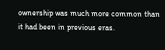ownership was much more common than it had been in previous eras.